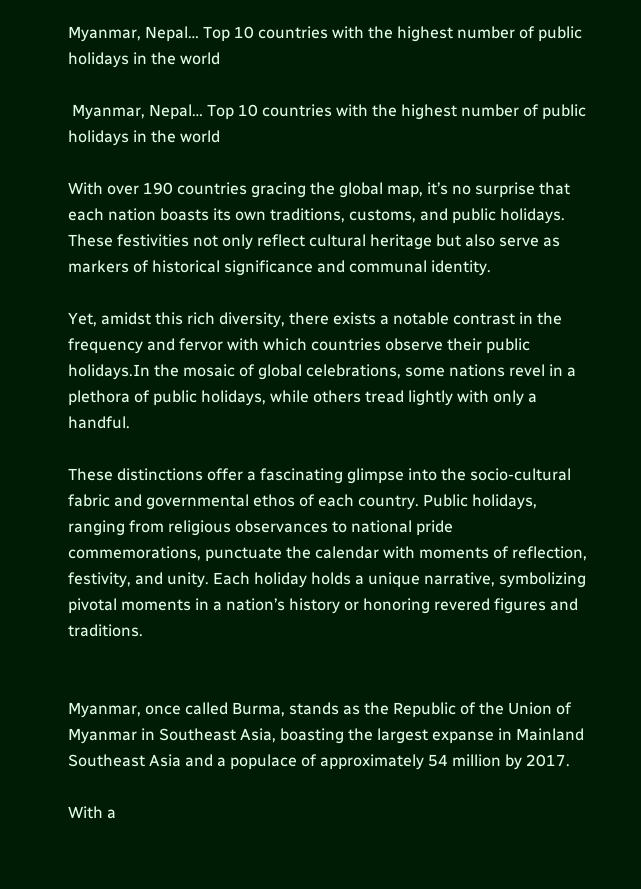Myanmar, Nepal… Top 10 countries with the highest number of public holidays in the world

 Myanmar, Nepal… Top 10 countries with the highest number of public holidays in the world

With over 190 countries gracing the global map, it’s no surprise that each nation boasts its own traditions, customs, and public holidays. These festivities not only reflect cultural heritage but also serve as markers of historical significance and communal identity.

Yet, amidst this rich diversity, there exists a notable contrast in the frequency and fervor with which countries observe their public holidays.In the mosaic of global celebrations, some nations revel in a plethora of public holidays, while others tread lightly with only a handful.

These distinctions offer a fascinating glimpse into the socio-cultural fabric and governmental ethos of each country. Public holidays, ranging from religious observances to national pride commemorations, punctuate the calendar with moments of reflection, festivity, and unity. Each holiday holds a unique narrative, symbolizing pivotal moments in a nation’s history or honoring revered figures and traditions.


Myanmar, once called Burma, stands as the Republic of the Union of Myanmar in Southeast Asia, boasting the largest expanse in Mainland Southeast Asia and a populace of approximately 54 million by 2017.

With a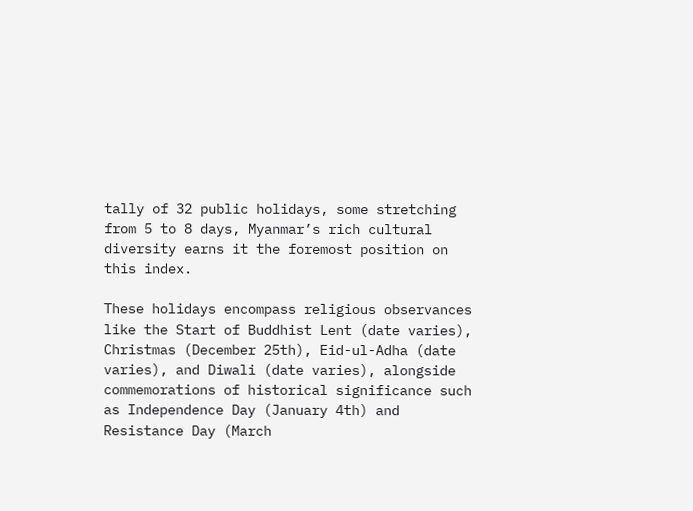tally of 32 public holidays, some stretching from 5 to 8 days, Myanmar’s rich cultural diversity earns it the foremost position on this index.

These holidays encompass religious observances like the Start of Buddhist Lent (date varies), Christmas (December 25th), Eid-ul-Adha (date varies), and Diwali (date varies), alongside commemorations of historical significance such as Independence Day (January 4th) and Resistance Day (March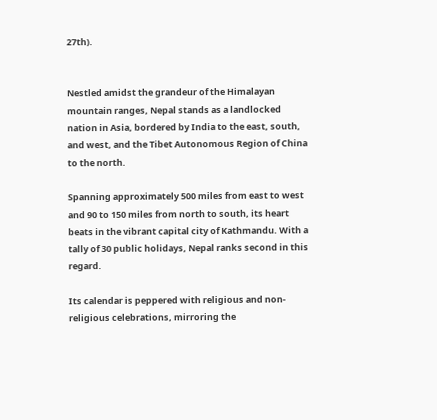27th).


Nestled amidst the grandeur of the Himalayan mountain ranges, Nepal stands as a landlocked nation in Asia, bordered by India to the east, south, and west, and the Tibet Autonomous Region of China to the north.

Spanning approximately 500 miles from east to west and 90 to 150 miles from north to south, its heart beats in the vibrant capital city of Kathmandu. With a tally of 30 public holidays, Nepal ranks second in this regard.

Its calendar is peppered with religious and non-religious celebrations, mirroring the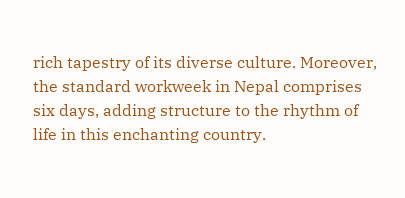rich tapestry of its diverse culture. Moreover, the standard workweek in Nepal comprises six days, adding structure to the rhythm of life in this enchanting country.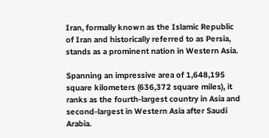Iran, formally known as the Islamic Republic of Iran and historically referred to as Persia, stands as a prominent nation in Western Asia.

Spanning an impressive area of 1,648,195 square kilometers (636,372 square miles), it ranks as the fourth-largest country in Asia and second-largest in Western Asia after Saudi Arabia.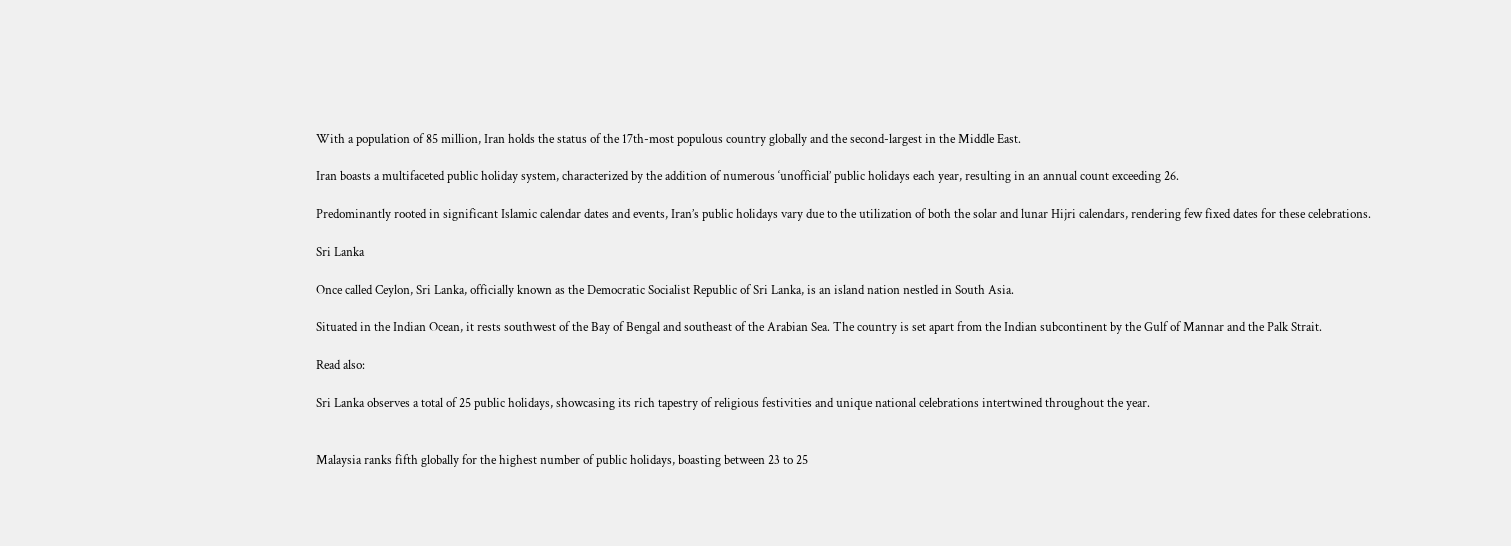With a population of 85 million, Iran holds the status of the 17th-most populous country globally and the second-largest in the Middle East.

Iran boasts a multifaceted public holiday system, characterized by the addition of numerous ‘unofficial’ public holidays each year, resulting in an annual count exceeding 26.

Predominantly rooted in significant Islamic calendar dates and events, Iran’s public holidays vary due to the utilization of both the solar and lunar Hijri calendars, rendering few fixed dates for these celebrations.

Sri Lanka

Once called Ceylon, Sri Lanka, officially known as the Democratic Socialist Republic of Sri Lanka, is an island nation nestled in South Asia.

Situated in the Indian Ocean, it rests southwest of the Bay of Bengal and southeast of the Arabian Sea. The country is set apart from the Indian subcontinent by the Gulf of Mannar and the Palk Strait.

Read also:

Sri Lanka observes a total of 25 public holidays, showcasing its rich tapestry of religious festivities and unique national celebrations intertwined throughout the year.


Malaysia ranks fifth globally for the highest number of public holidays, boasting between 23 to 25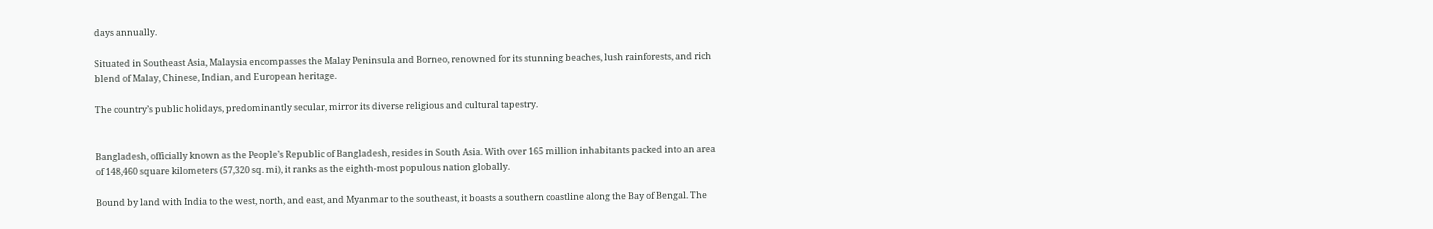days annually.

Situated in Southeast Asia, Malaysia encompasses the Malay Peninsula and Borneo, renowned for its stunning beaches, lush rainforests, and rich blend of Malay, Chinese, Indian, and European heritage.

The country’s public holidays, predominantly secular, mirror its diverse religious and cultural tapestry.


Bangladesh, officially known as the People’s Republic of Bangladesh, resides in South Asia. With over 165 million inhabitants packed into an area of 148,460 square kilometers (57,320 sq. mi), it ranks as the eighth-most populous nation globally.

Bound by land with India to the west, north, and east, and Myanmar to the southeast, it boasts a southern coastline along the Bay of Bengal. The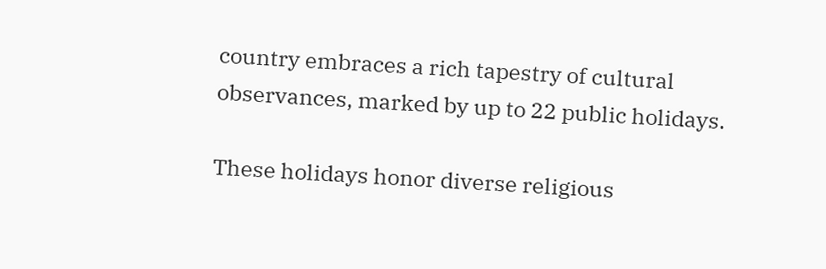country embraces a rich tapestry of cultural observances, marked by up to 22 public holidays.

These holidays honor diverse religious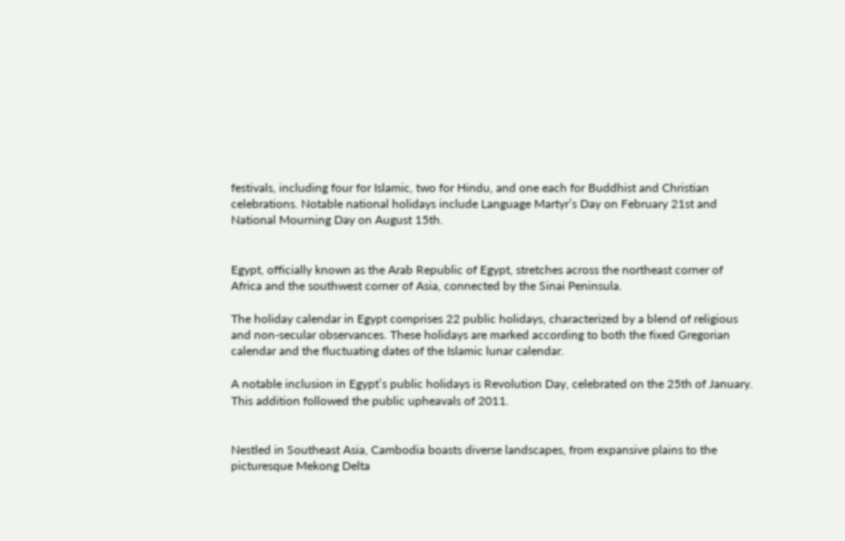festivals, including four for Islamic, two for Hindu, and one each for Buddhist and Christian celebrations. Notable national holidays include Language Martyr’s Day on February 21st and National Mourning Day on August 15th.


Egypt, officially known as the Arab Republic of Egypt, stretches across the northeast corner of Africa and the southwest corner of Asia, connected by the Sinai Peninsula.

The holiday calendar in Egypt comprises 22 public holidays, characterized by a blend of religious and non-secular observances. These holidays are marked according to both the fixed Gregorian calendar and the fluctuating dates of the Islamic lunar calendar.

A notable inclusion in Egypt’s public holidays is Revolution Day, celebrated on the 25th of January. This addition followed the public upheavals of 2011.


Nestled in Southeast Asia, Cambodia boasts diverse landscapes, from expansive plains to the picturesque Mekong Delta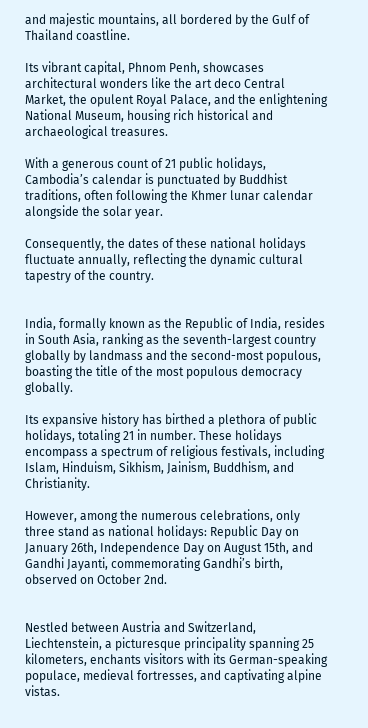and majestic mountains, all bordered by the Gulf of Thailand coastline.

Its vibrant capital, Phnom Penh, showcases architectural wonders like the art deco Central Market, the opulent Royal Palace, and the enlightening National Museum, housing rich historical and archaeological treasures.

With a generous count of 21 public holidays, Cambodia’s calendar is punctuated by Buddhist traditions, often following the Khmer lunar calendar alongside the solar year.

Consequently, the dates of these national holidays fluctuate annually, reflecting the dynamic cultural tapestry of the country.


India, formally known as the Republic of India, resides in South Asia, ranking as the seventh-largest country globally by landmass and the second-most populous, boasting the title of the most populous democracy globally.

Its expansive history has birthed a plethora of public holidays, totaling 21 in number. These holidays encompass a spectrum of religious festivals, including Islam, Hinduism, Sikhism, Jainism, Buddhism, and Christianity.

However, among the numerous celebrations, only three stand as national holidays: Republic Day on January 26th, Independence Day on August 15th, and Gandhi Jayanti, commemorating Gandhi’s birth, observed on October 2nd.


Nestled between Austria and Switzerland, Liechtenstein, a picturesque principality spanning 25 kilometers, enchants visitors with its German-speaking populace, medieval fortresses, and captivating alpine vistas.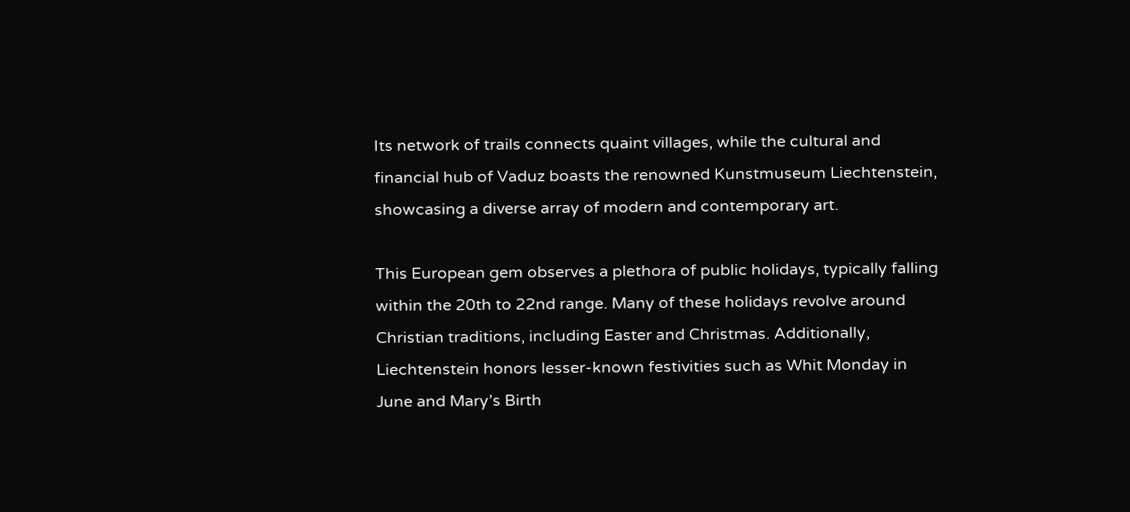Its network of trails connects quaint villages, while the cultural and financial hub of Vaduz boasts the renowned Kunstmuseum Liechtenstein, showcasing a diverse array of modern and contemporary art.

This European gem observes a plethora of public holidays, typically falling within the 20th to 22nd range. Many of these holidays revolve around Christian traditions, including Easter and Christmas. Additionally, Liechtenstein honors lesser-known festivities such as Whit Monday in June and Mary’s Birth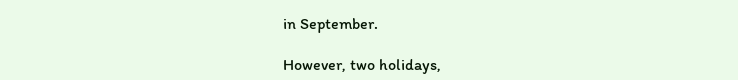in September.

However, two holidays,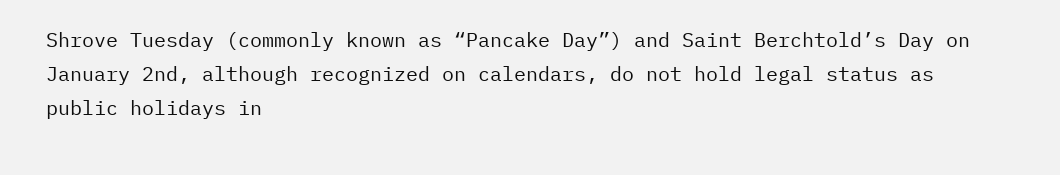Shrove Tuesday (commonly known as “Pancake Day”) and Saint Berchtold’s Day on January 2nd, although recognized on calendars, do not hold legal status as public holidays in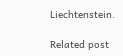Liechtenstein.

Related post